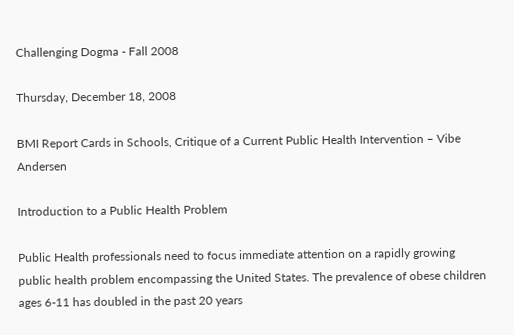Challenging Dogma - Fall 2008

Thursday, December 18, 2008

BMI Report Cards in Schools, Critique of a Current Public Health Intervention – Vibe Andersen

Introduction to a Public Health Problem

Public Health professionals need to focus immediate attention on a rapidly growing public health problem encompassing the United States. The prevalence of obese children ages 6-11 has doubled in the past 20 years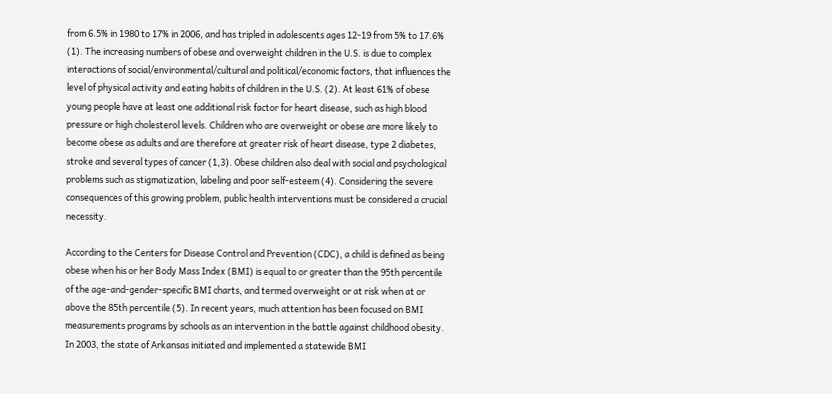from 6.5% in 1980 to 17% in 2006, and has tripled in adolescents ages 12-19 from 5% to 17.6% (1). The increasing numbers of obese and overweight children in the U.S. is due to complex interactions of social/environmental/cultural and political/economic factors, that influences the level of physical activity and eating habits of children in the U.S. (2). At least 61% of obese young people have at least one additional risk factor for heart disease, such as high blood pressure or high cholesterol levels. Children who are overweight or obese are more likely to become obese as adults and are therefore at greater risk of heart disease, type 2 diabetes, stroke and several types of cancer (1,3). Obese children also deal with social and psychological problems such as stigmatization, labeling and poor self-esteem (4). Considering the severe consequences of this growing problem, public health interventions must be considered a crucial necessity.

According to the Centers for Disease Control and Prevention (CDC), a child is defined as being obese when his or her Body Mass Index (BMI) is equal to or greater than the 95th percentile of the age-and-gender-specific BMI charts, and termed overweight or at risk when at or above the 85th percentile (5). In recent years, much attention has been focused on BMI measurements programs by schools as an intervention in the battle against childhood obesity. In 2003, the state of Arkansas initiated and implemented a statewide BMI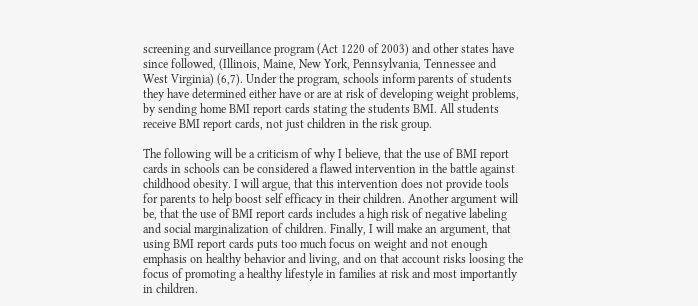screening and surveillance program (Act 1220 of 2003) and other states have since followed, (Illinois, Maine, New York, Pennsylvania, Tennessee and West Virginia) (6,7). Under the program, schools inform parents of students they have determined either have or are at risk of developing weight problems, by sending home BMI report cards stating the students BMI. All students receive BMI report cards, not just children in the risk group.

The following will be a criticism of why I believe, that the use of BMI report cards in schools can be considered a flawed intervention in the battle against childhood obesity. I will argue, that this intervention does not provide tools for parents to help boost self efficacy in their children. Another argument will be, that the use of BMI report cards includes a high risk of negative labeling and social marginalization of children. Finally, I will make an argument, that using BMI report cards puts too much focus on weight and not enough emphasis on healthy behavior and living, and on that account risks loosing the focus of promoting a healthy lifestyle in families at risk and most importantly in children.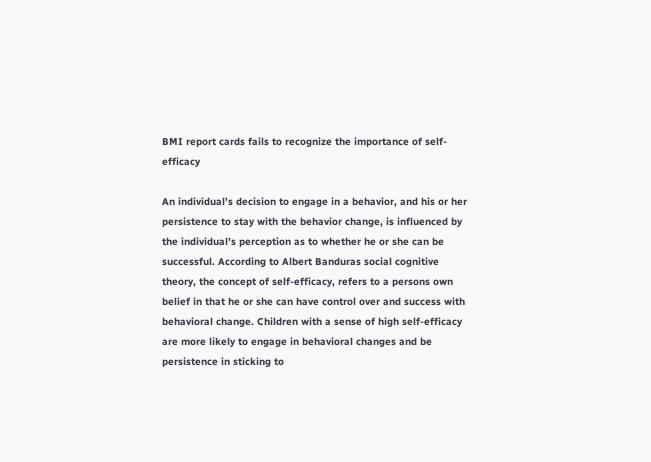BMI report cards fails to recognize the importance of self-efficacy

An individual’s decision to engage in a behavior, and his or her persistence to stay with the behavior change, is influenced by the individual’s perception as to whether he or she can be successful. According to Albert Banduras social cognitive theory, the concept of self-efficacy, refers to a persons own belief in that he or she can have control over and success with behavioral change. Children with a sense of high self-efficacy are more likely to engage in behavioral changes and be persistence in sticking to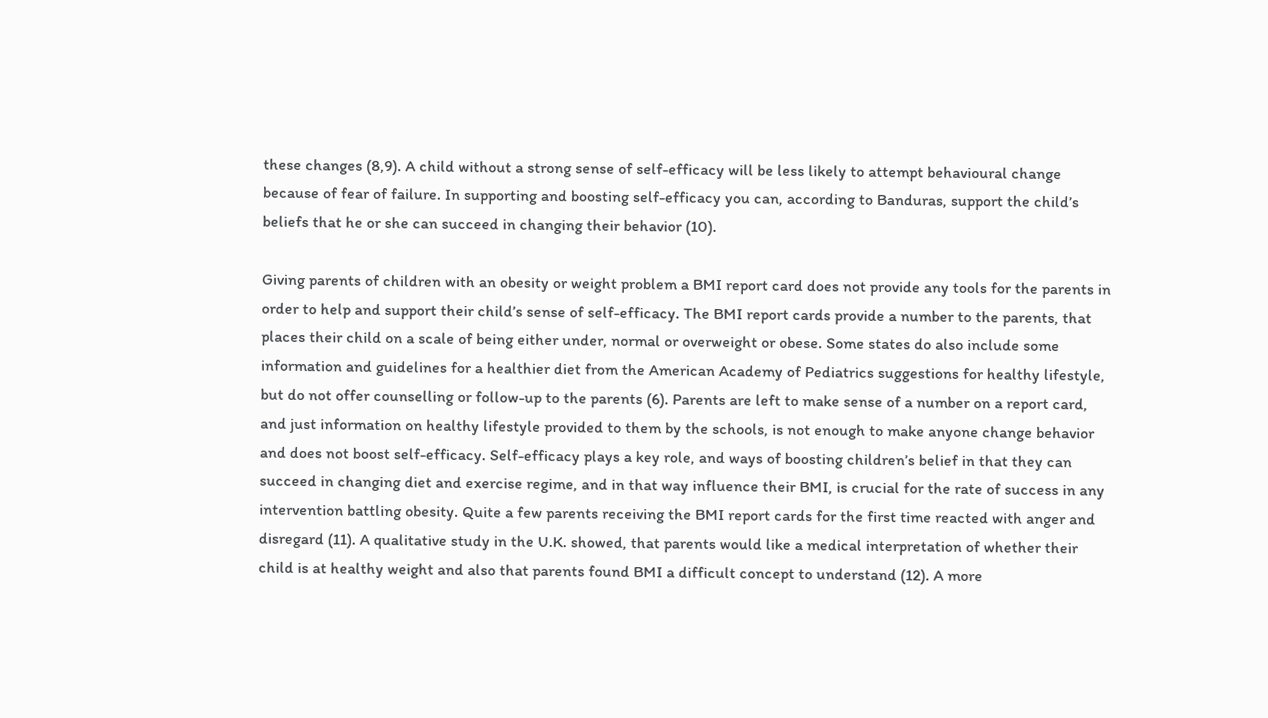these changes (8,9). A child without a strong sense of self-efficacy will be less likely to attempt behavioural change because of fear of failure. In supporting and boosting self-efficacy you can, according to Banduras, support the child’s beliefs that he or she can succeed in changing their behavior (10).

Giving parents of children with an obesity or weight problem a BMI report card does not provide any tools for the parents in order to help and support their child’s sense of self-efficacy. The BMI report cards provide a number to the parents, that places their child on a scale of being either under, normal or overweight or obese. Some states do also include some information and guidelines for a healthier diet from the American Academy of Pediatrics suggestions for healthy lifestyle, but do not offer counselling or follow-up to the parents (6). Parents are left to make sense of a number on a report card, and just information on healthy lifestyle provided to them by the schools, is not enough to make anyone change behavior and does not boost self-efficacy. Self-efficacy plays a key role, and ways of boosting children’s belief in that they can succeed in changing diet and exercise regime, and in that way influence their BMI, is crucial for the rate of success in any intervention battling obesity. Quite a few parents receiving the BMI report cards for the first time reacted with anger and disregard (11). A qualitative study in the U.K. showed, that parents would like a medical interpretation of whether their child is at healthy weight and also that parents found BMI a difficult concept to understand (12). A more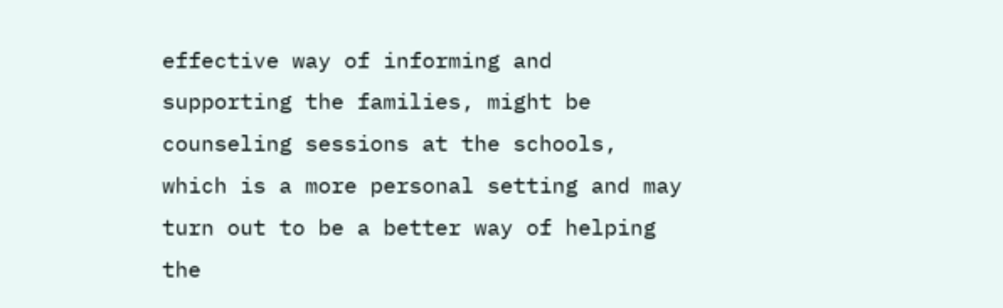effective way of informing and supporting the families, might be counseling sessions at the schools, which is a more personal setting and may turn out to be a better way of helping the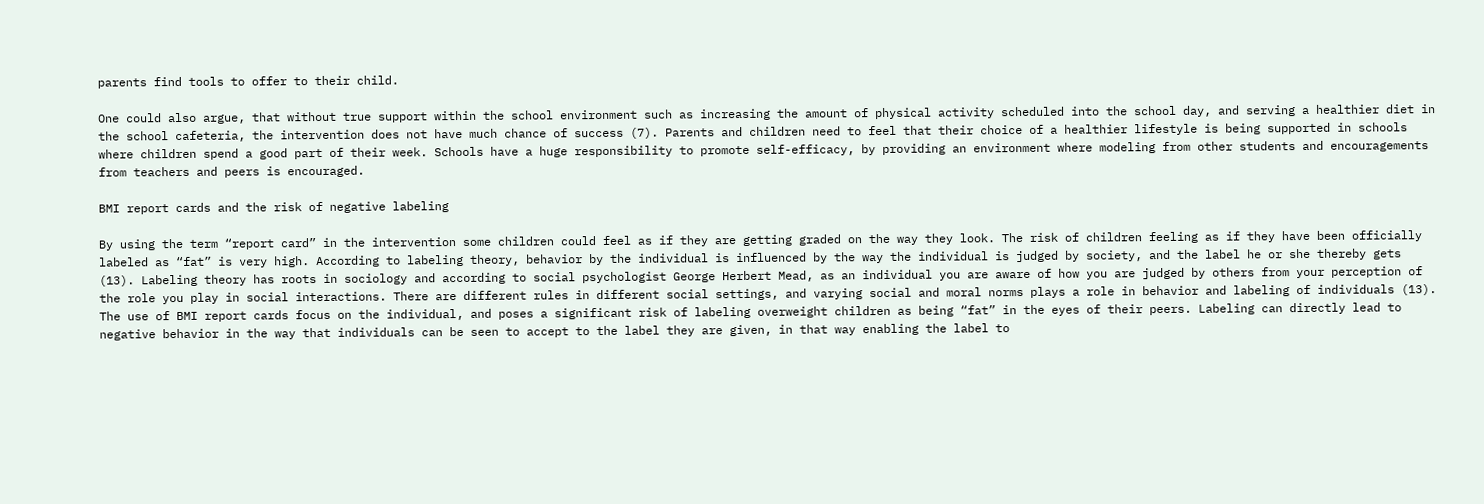parents find tools to offer to their child.

One could also argue, that without true support within the school environment such as increasing the amount of physical activity scheduled into the school day, and serving a healthier diet in the school cafeteria, the intervention does not have much chance of success (7). Parents and children need to feel that their choice of a healthier lifestyle is being supported in schools where children spend a good part of their week. Schools have a huge responsibility to promote self-efficacy, by providing an environment where modeling from other students and encouragements from teachers and peers is encouraged.

BMI report cards and the risk of negative labeling

By using the term “report card” in the intervention some children could feel as if they are getting graded on the way they look. The risk of children feeling as if they have been officially labeled as “fat” is very high. According to labeling theory, behavior by the individual is influenced by the way the individual is judged by society, and the label he or she thereby gets (13). Labeling theory has roots in sociology and according to social psychologist George Herbert Mead, as an individual you are aware of how you are judged by others from your perception of the role you play in social interactions. There are different rules in different social settings, and varying social and moral norms plays a role in behavior and labeling of individuals (13). The use of BMI report cards focus on the individual, and poses a significant risk of labeling overweight children as being “fat” in the eyes of their peers. Labeling can directly lead to negative behavior in the way that individuals can be seen to accept to the label they are given, in that way enabling the label to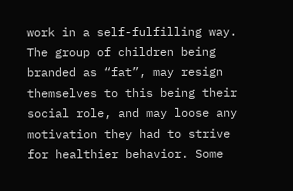work in a self-fulfilling way. The group of children being branded as “fat”, may resign themselves to this being their social role, and may loose any motivation they had to strive for healthier behavior. Some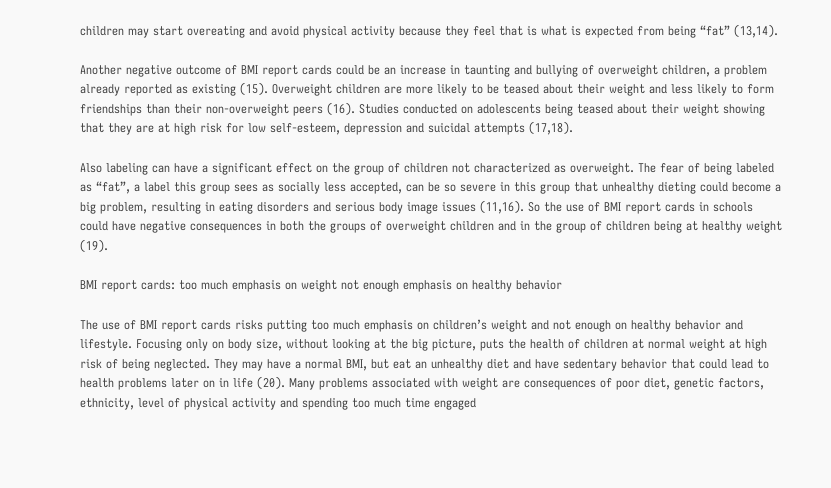children may start overeating and avoid physical activity because they feel that is what is expected from being “fat” (13,14).

Another negative outcome of BMI report cards could be an increase in taunting and bullying of overweight children, a problem already reported as existing (15). Overweight children are more likely to be teased about their weight and less likely to form friendships than their non-overweight peers (16). Studies conducted on adolescents being teased about their weight showing that they are at high risk for low self-esteem, depression and suicidal attempts (17,18).

Also labeling can have a significant effect on the group of children not characterized as overweight. The fear of being labeled as “fat”, a label this group sees as socially less accepted, can be so severe in this group that unhealthy dieting could become a big problem, resulting in eating disorders and serious body image issues (11,16). So the use of BMI report cards in schools could have negative consequences in both the groups of overweight children and in the group of children being at healthy weight (19).

BMI report cards: too much emphasis on weight not enough emphasis on healthy behavior

The use of BMI report cards risks putting too much emphasis on children’s weight and not enough on healthy behavior and lifestyle. Focusing only on body size, without looking at the big picture, puts the health of children at normal weight at high risk of being neglected. They may have a normal BMI, but eat an unhealthy diet and have sedentary behavior that could lead to health problems later on in life (20). Many problems associated with weight are consequences of poor diet, genetic factors, ethnicity, level of physical activity and spending too much time engaged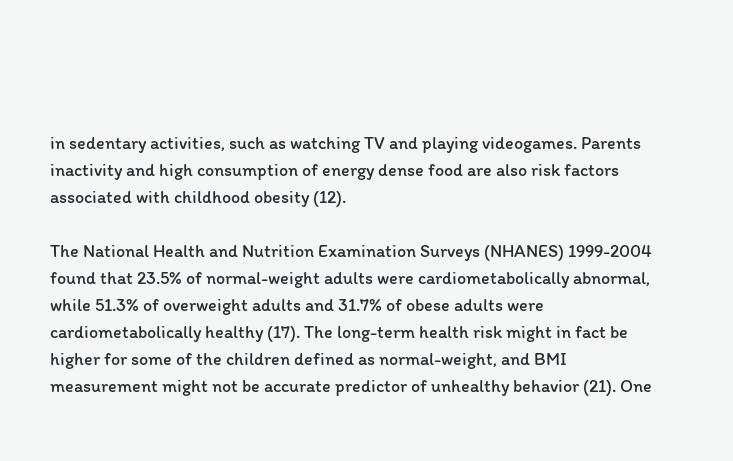in sedentary activities, such as watching TV and playing videogames. Parents inactivity and high consumption of energy dense food are also risk factors associated with childhood obesity (12).

The National Health and Nutrition Examination Surveys (NHANES) 1999-2004 found that 23.5% of normal-weight adults were cardiometabolically abnormal, while 51.3% of overweight adults and 31.7% of obese adults were cardiometabolically healthy (17). The long-term health risk might in fact be higher for some of the children defined as normal-weight, and BMI measurement might not be accurate predictor of unhealthy behavior (21). One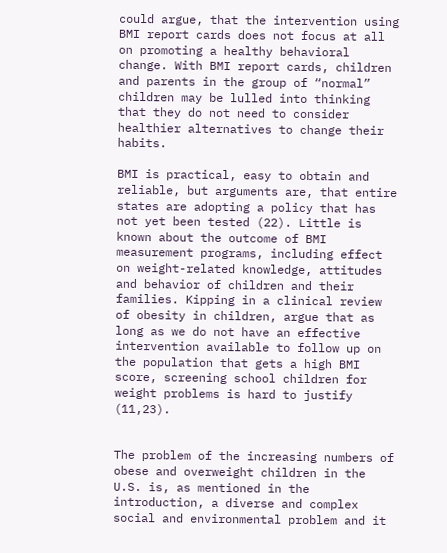could argue, that the intervention using BMI report cards does not focus at all on promoting a healthy behavioral change. With BMI report cards, children and parents in the group of “normal” children may be lulled into thinking that they do not need to consider healthier alternatives to change their habits.

BMI is practical, easy to obtain and reliable, but arguments are, that entire states are adopting a policy that has not yet been tested (22). Little is known about the outcome of BMI measurement programs, including effect on weight-related knowledge, attitudes and behavior of children and their families. Kipping in a clinical review of obesity in children, argue that as long as we do not have an effective intervention available to follow up on the population that gets a high BMI score, screening school children for weight problems is hard to justify (11,23).


The problem of the increasing numbers of obese and overweight children in the U.S. is, as mentioned in the introduction, a diverse and complex social and environmental problem and it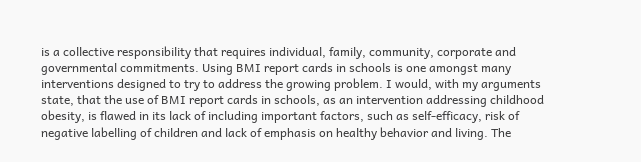is a collective responsibility that requires individual, family, community, corporate and governmental commitments. Using BMI report cards in schools is one amongst many interventions designed to try to address the growing problem. I would, with my arguments state, that the use of BMI report cards in schools, as an intervention addressing childhood obesity, is flawed in its lack of including important factors, such as self-efficacy, risk of negative labelling of children and lack of emphasis on healthy behavior and living. The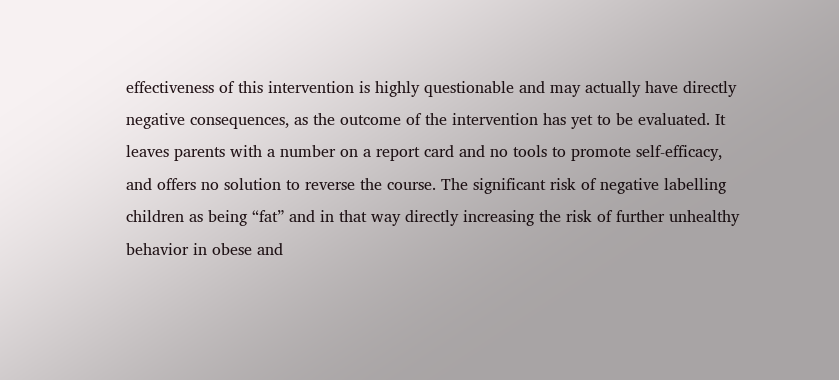effectiveness of this intervention is highly questionable and may actually have directly negative consequences, as the outcome of the intervention has yet to be evaluated. It leaves parents with a number on a report card and no tools to promote self-efficacy, and offers no solution to reverse the course. The significant risk of negative labelling children as being “fat” and in that way directly increasing the risk of further unhealthy behavior in obese and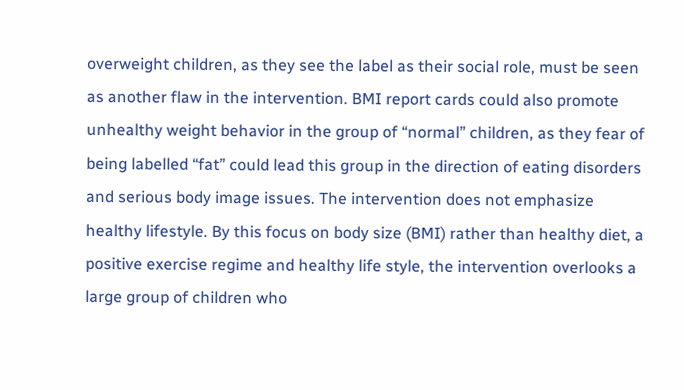overweight children, as they see the label as their social role, must be seen as another flaw in the intervention. BMI report cards could also promote unhealthy weight behavior in the group of “normal” children, as they fear of being labelled “fat” could lead this group in the direction of eating disorders and serious body image issues. The intervention does not emphasize healthy lifestyle. By this focus on body size (BMI) rather than healthy diet, a positive exercise regime and healthy life style, the intervention overlooks a large group of children who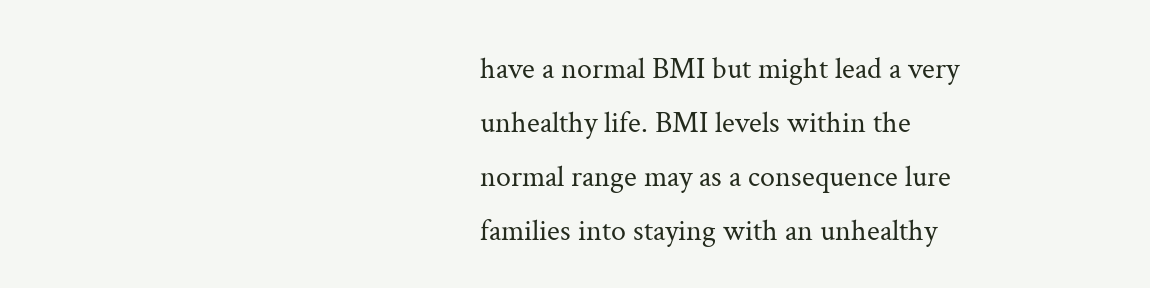have a normal BMI but might lead a very unhealthy life. BMI levels within the normal range may as a consequence lure families into staying with an unhealthy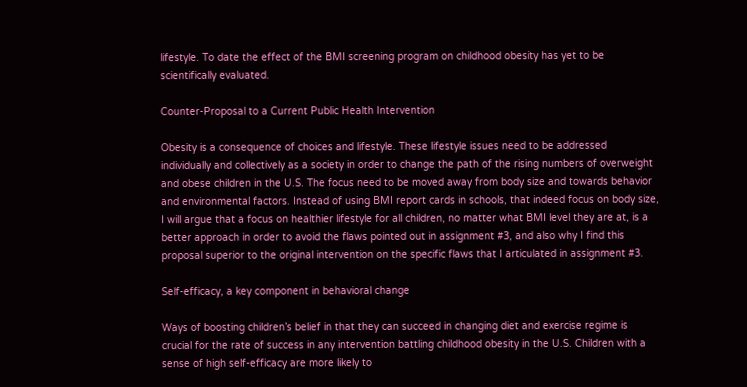lifestyle. To date the effect of the BMI screening program on childhood obesity has yet to be scientifically evaluated.

Counter-Proposal to a Current Public Health Intervention

Obesity is a consequence of choices and lifestyle. These lifestyle issues need to be addressed individually and collectively as a society in order to change the path of the rising numbers of overweight and obese children in the U.S. The focus need to be moved away from body size and towards behavior and environmental factors. Instead of using BMI report cards in schools, that indeed focus on body size, I will argue that a focus on healthier lifestyle for all children, no matter what BMI level they are at, is a better approach in order to avoid the flaws pointed out in assignment #3, and also why I find this proposal superior to the original intervention on the specific flaws that I articulated in assignment #3.

Self-efficacy, a key component in behavioral change

Ways of boosting children’s belief in that they can succeed in changing diet and exercise regime is crucial for the rate of success in any intervention battling childhood obesity in the U.S. Children with a sense of high self-efficacy are more likely to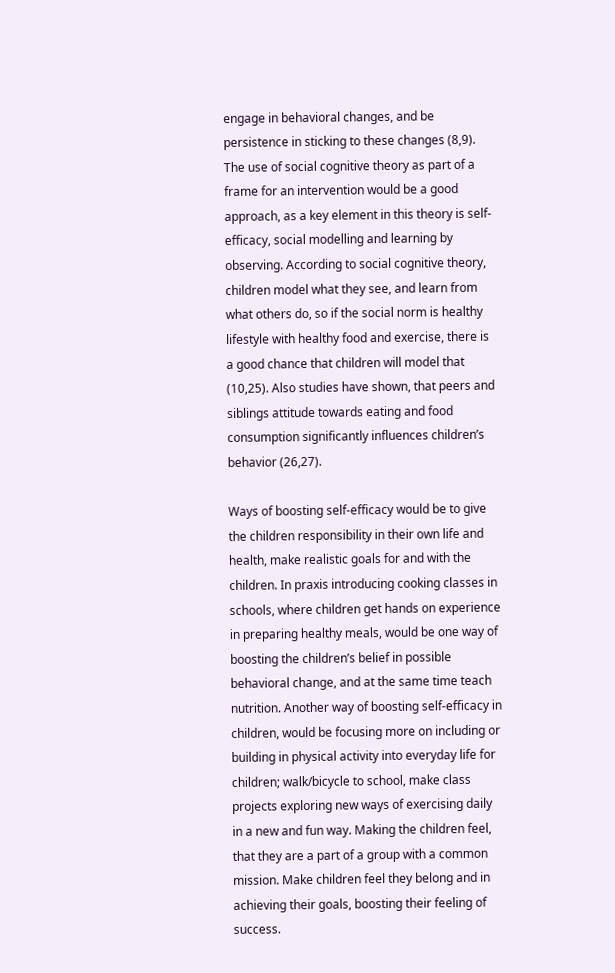engage in behavioral changes, and be persistence in sticking to these changes (8,9). The use of social cognitive theory as part of a frame for an intervention would be a good approach, as a key element in this theory is self-efficacy, social modelling and learning by observing. According to social cognitive theory, children model what they see, and learn from what others do, so if the social norm is healthy lifestyle with healthy food and exercise, there is a good chance that children will model that (10,25). Also studies have shown, that peers and siblings attitude towards eating and food consumption significantly influences children’s behavior (26,27).

Ways of boosting self-efficacy would be to give the children responsibility in their own life and health, make realistic goals for and with the children. In praxis introducing cooking classes in schools, where children get hands on experience in preparing healthy meals, would be one way of boosting the children’s belief in possible behavioral change, and at the same time teach nutrition. Another way of boosting self-efficacy in children, would be focusing more on including or building in physical activity into everyday life for children; walk/bicycle to school, make class projects exploring new ways of exercising daily in a new and fun way. Making the children feel, that they are a part of a group with a common mission. Make children feel they belong and in achieving their goals, boosting their feeling of success.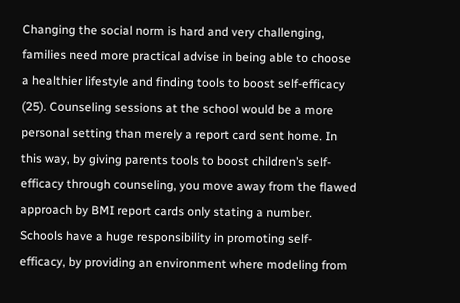Changing the social norm is hard and very challenging, families need more practical advise in being able to choose a healthier lifestyle and finding tools to boost self-efficacy (25). Counseling sessions at the school would be a more personal setting than merely a report card sent home. In this way, by giving parents tools to boost children’s self-efficacy through counseling, you move away from the flawed approach by BMI report cards only stating a number. Schools have a huge responsibility in promoting self-efficacy, by providing an environment where modeling from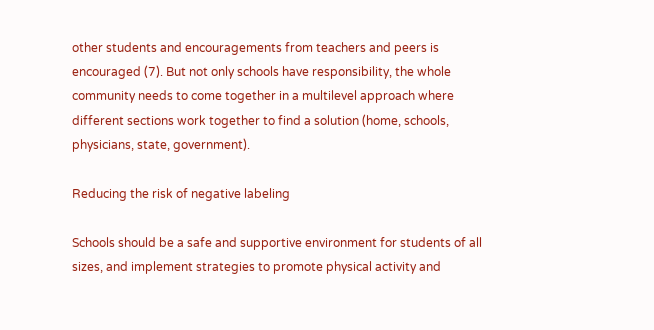other students and encouragements from teachers and peers is encouraged (7). But not only schools have responsibility, the whole community needs to come together in a multilevel approach where different sections work together to find a solution (home, schools, physicians, state, government).

Reducing the risk of negative labeling

Schools should be a safe and supportive environment for students of all sizes, and implement strategies to promote physical activity and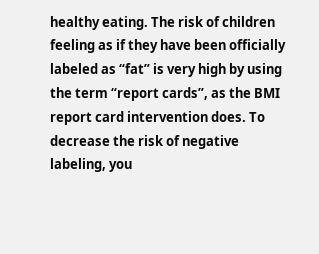healthy eating. The risk of children feeling as if they have been officially labeled as “fat” is very high by using the term “report cards”, as the BMI report card intervention does. To decrease the risk of negative labeling, you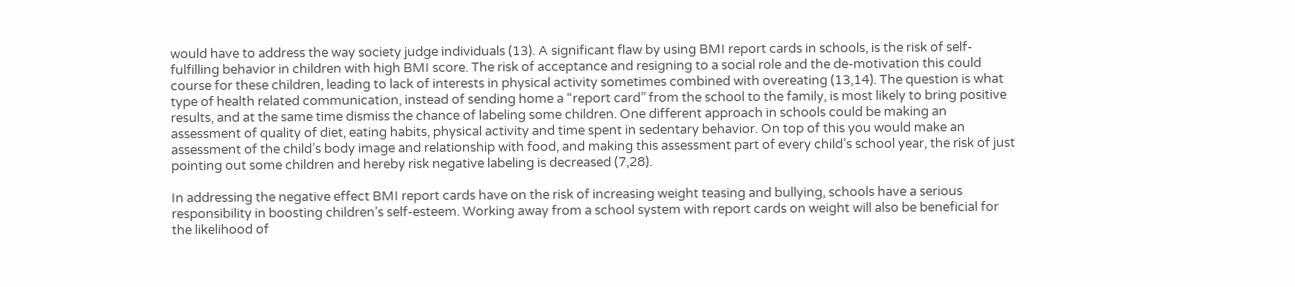would have to address the way society judge individuals (13). A significant flaw by using BMI report cards in schools, is the risk of self-fulfilling behavior in children with high BMI score. The risk of acceptance and resigning to a social role and the de-motivation this could course for these children, leading to lack of interests in physical activity sometimes combined with overeating (13,14). The question is what type of health related communication, instead of sending home a “report card” from the school to the family, is most likely to bring positive results, and at the same time dismiss the chance of labeling some children. One different approach in schools could be making an assessment of quality of diet, eating habits, physical activity and time spent in sedentary behavior. On top of this you would make an assessment of the child’s body image and relationship with food, and making this assessment part of every child’s school year, the risk of just pointing out some children and hereby risk negative labeling is decreased (7,28).

In addressing the negative effect BMI report cards have on the risk of increasing weight teasing and bullying, schools have a serious responsibility in boosting children’s self-esteem. Working away from a school system with report cards on weight will also be beneficial for the likelihood of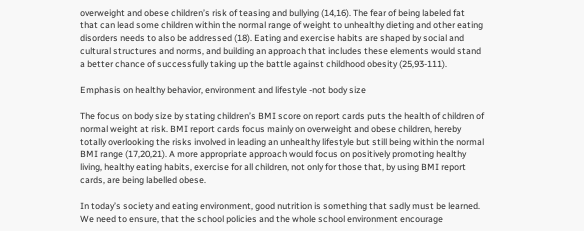overweight and obese children’s risk of teasing and bullying (14,16). The fear of being labeled fat that can lead some children within the normal range of weight to unhealthy dieting and other eating disorders needs to also be addressed (18). Eating and exercise habits are shaped by social and cultural structures and norms, and building an approach that includes these elements would stand a better chance of successfully taking up the battle against childhood obesity (25,93-111).

Emphasis on healthy behavior, environment and lifestyle -not body size

The focus on body size by stating children’s BMI score on report cards puts the health of children of normal weight at risk. BMI report cards focus mainly on overweight and obese children, hereby totally overlooking the risks involved in leading an unhealthy lifestyle but still being within the normal BMI range (17,20,21). A more appropriate approach would focus on positively promoting healthy living, healthy eating habits, exercise for all children, not only for those that, by using BMI report cards, are being labelled obese.

In today’s society and eating environment, good nutrition is something that sadly must be learned. We need to ensure, that the school policies and the whole school environment encourage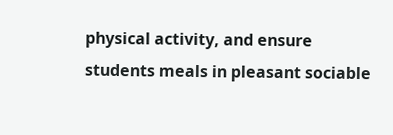physical activity, and ensure students meals in pleasant sociable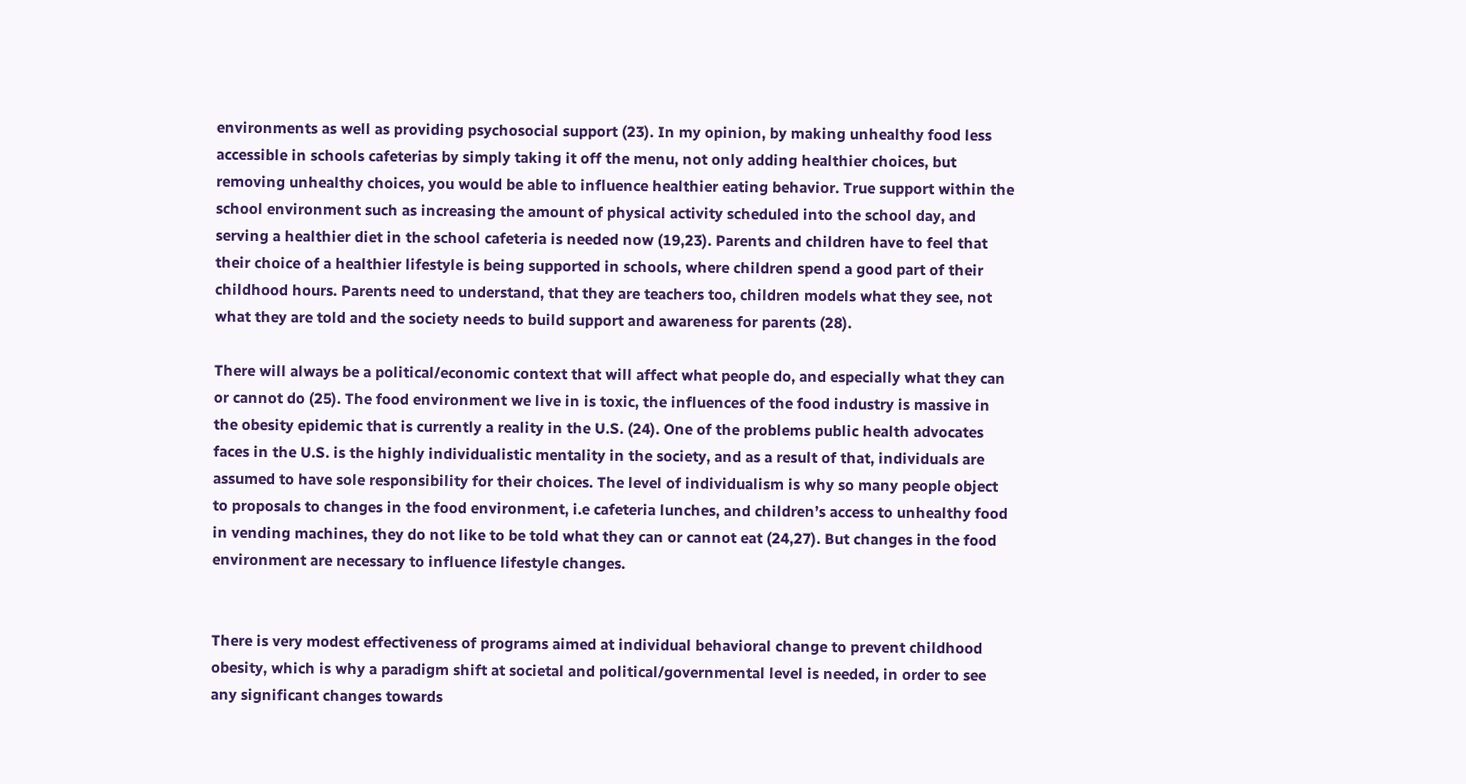environments as well as providing psychosocial support (23). In my opinion, by making unhealthy food less accessible in schools cafeterias by simply taking it off the menu, not only adding healthier choices, but removing unhealthy choices, you would be able to influence healthier eating behavior. True support within the school environment such as increasing the amount of physical activity scheduled into the school day, and serving a healthier diet in the school cafeteria is needed now (19,23). Parents and children have to feel that their choice of a healthier lifestyle is being supported in schools, where children spend a good part of their childhood hours. Parents need to understand, that they are teachers too, children models what they see, not what they are told and the society needs to build support and awareness for parents (28).

There will always be a political/economic context that will affect what people do, and especially what they can or cannot do (25). The food environment we live in is toxic, the influences of the food industry is massive in the obesity epidemic that is currently a reality in the U.S. (24). One of the problems public health advocates faces in the U.S. is the highly individualistic mentality in the society, and as a result of that, individuals are assumed to have sole responsibility for their choices. The level of individualism is why so many people object to proposals to changes in the food environment, i.e cafeteria lunches, and children’s access to unhealthy food in vending machines, they do not like to be told what they can or cannot eat (24,27). But changes in the food environment are necessary to influence lifestyle changes.


There is very modest effectiveness of programs aimed at individual behavioral change to prevent childhood obesity, which is why a paradigm shift at societal and political/governmental level is needed, in order to see any significant changes towards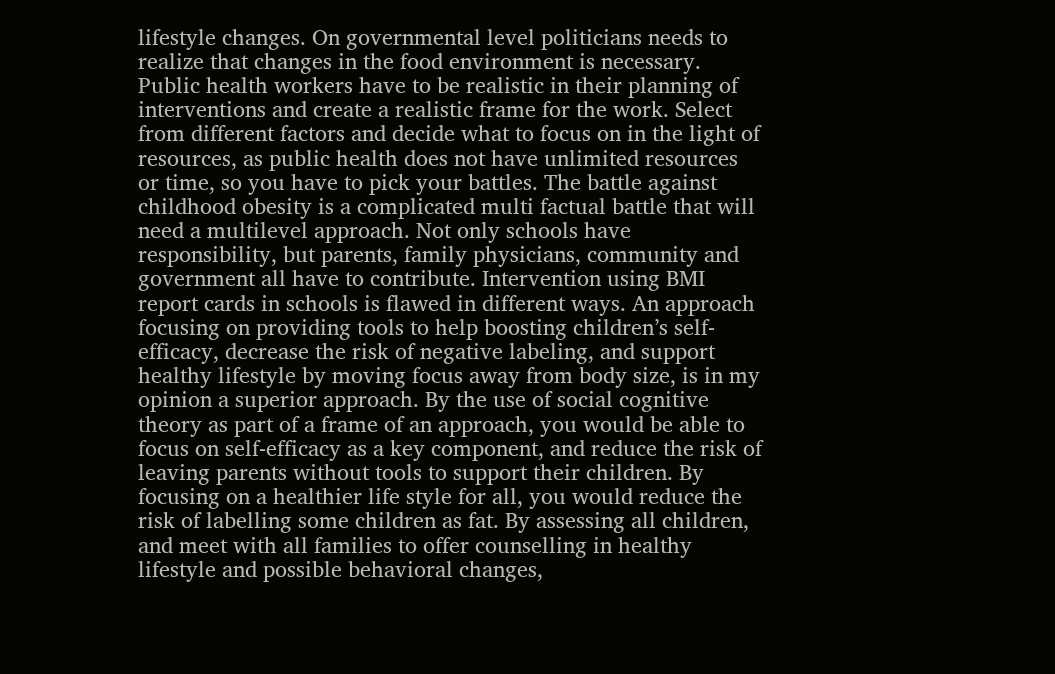lifestyle changes. On governmental level politicians needs to realize that changes in the food environment is necessary. Public health workers have to be realistic in their planning of interventions and create a realistic frame for the work. Select from different factors and decide what to focus on in the light of resources, as public health does not have unlimited resources or time, so you have to pick your battles. The battle against childhood obesity is a complicated multi factual battle that will need a multilevel approach. Not only schools have responsibility, but parents, family physicians, community and government all have to contribute. Intervention using BMI report cards in schools is flawed in different ways. An approach focusing on providing tools to help boosting children’s self-efficacy, decrease the risk of negative labeling, and support healthy lifestyle by moving focus away from body size, is in my opinion a superior approach. By the use of social cognitive theory as part of a frame of an approach, you would be able to focus on self-efficacy as a key component, and reduce the risk of leaving parents without tools to support their children. By focusing on a healthier life style for all, you would reduce the risk of labelling some children as fat. By assessing all children, and meet with all families to offer counselling in healthy lifestyle and possible behavioral changes,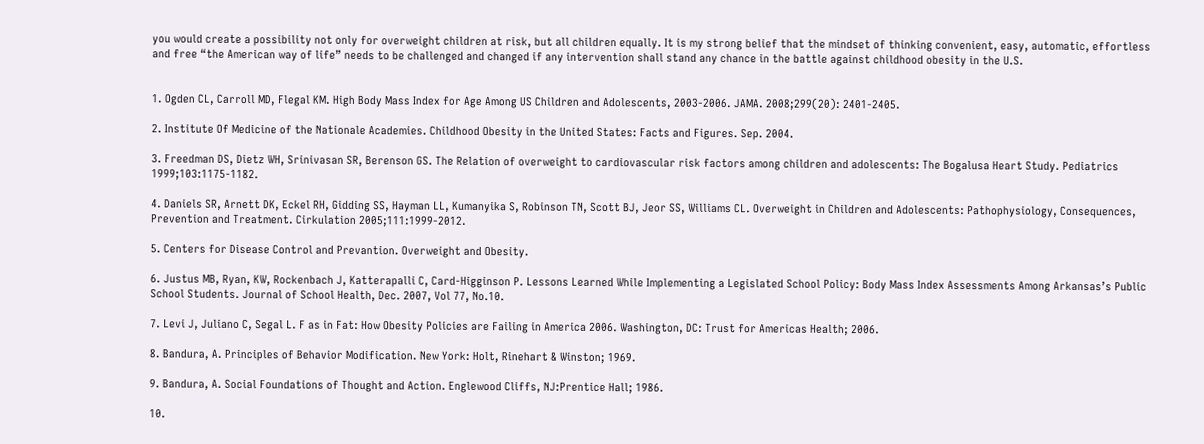you would create a possibility not only for overweight children at risk, but all children equally. It is my strong belief that the mindset of thinking convenient, easy, automatic, effortless and free “the American way of life” needs to be challenged and changed if any intervention shall stand any chance in the battle against childhood obesity in the U.S.


1. Ogden CL, Carroll MD, Flegal KM. High Body Mass Index for Age Among US Children and Adolescents, 2003-2006. JAMA. 2008;299(20): 2401-2405.

2. Institute Of Medicine of the Nationale Academies. Childhood Obesity in the United States: Facts and Figures. Sep. 2004.

3. Freedman DS, Dietz WH, Srinivasan SR, Berenson GS. The Relation of overweight to cardiovascular risk factors among children and adolescents: The Bogalusa Heart Study. Pediatrics 1999;103:1175-1182.

4. Daniels SR, Arnett DK, Eckel RH, Gidding SS, Hayman LL, Kumanyika S, Robinson TN, Scott BJ, Jeor SS, Williams CL. Overweight in Children and Adolescents: Pathophysiology, Consequences, Prevention and Treatment. Cirkulation 2005;111:1999-2012.

5. Centers for Disease Control and Prevantion. Overweight and Obesity.

6. Justus MB, Ryan, KW, Rockenbach J, Katterapalli C, Card-Higginson P. Lessons Learned While Implementing a Legislated School Policy: Body Mass Index Assessments Among Arkansas’s Public School Students. Journal of School Health, Dec. 2007, Vol 77, No.10.

7. Levi J, Juliano C, Segal L. F as in Fat: How Obesity Policies are Failing in America 2006. Washington, DC: Trust for Americas Health; 2006.

8. Bandura, A. Principles of Behavior Modification. New York: Holt, Rinehart & Winston; 1969.

9. Bandura, A. Social Foundations of Thought and Action. Englewood Cliffs, NJ:Prentice Hall; 1986.

10.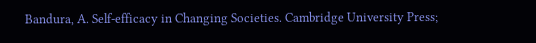Bandura, A. Self-efficacy in Changing Societies. Cambridge University Press;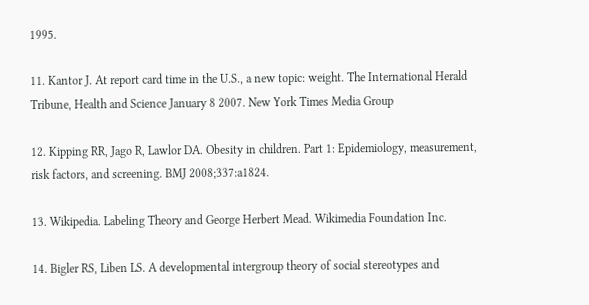1995.

11. Kantor J. At report card time in the U.S., a new topic: weight. The International Herald Tribune, Health and Science January 8 2007. New York Times Media Group

12. Kipping RR, Jago R, Lawlor DA. Obesity in children. Part 1: Epidemiology, measurement, risk factors, and screening. BMJ 2008;337:a1824.

13. Wikipedia. Labeling Theory and George Herbert Mead. Wikimedia Foundation Inc.

14. Bigler RS, Liben LS. A developmental intergroup theory of social stereotypes and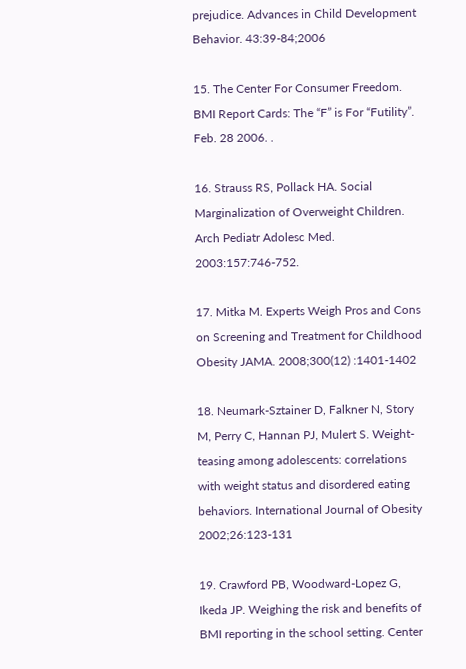prejudice. Advances in Child Development Behavior. 43:39-84;2006

15. The Center For Consumer Freedom. BMI Report Cards: The “F” is For “Futility”. Feb. 28 2006. .

16. Strauss RS, Pollack HA. Social Marginalization of Overweight Children. Arch Pediatr Adolesc Med. 2003:157:746-752.

17. Mitka M. Experts Weigh Pros and Cons on Screening and Treatment for Childhood Obesity JAMA. 2008;300(12) :1401-1402

18. Neumark-Sztainer D, Falkner N, Story M, Perry C, Hannan PJ, Mulert S. Weight-teasing among adolescents: correlations with weight status and disordered eating behaviors. International Journal of Obesity 2002;26:123-131

19. Crawford PB, Woodward-Lopez G, Ikeda JP. Weighing the risk and benefits of BMI reporting in the school setting. Center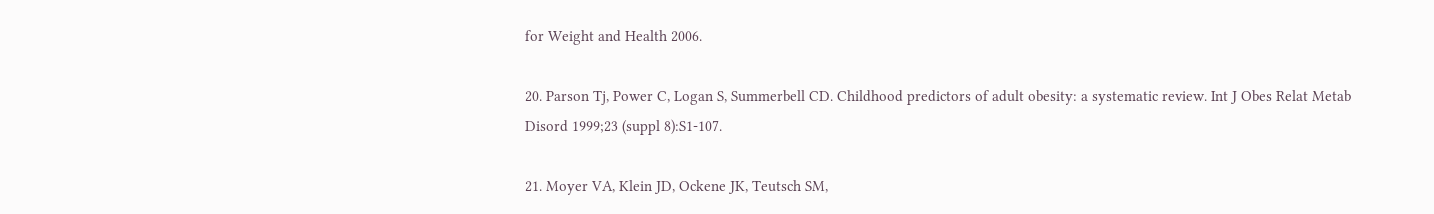for Weight and Health 2006.

20. Parson Tj, Power C, Logan S, Summerbell CD. Childhood predictors of adult obesity: a systematic review. Int J Obes Relat Metab Disord 1999;23 (suppl 8):S1-107.

21. Moyer VA, Klein JD, Ockene JK, Teutsch SM,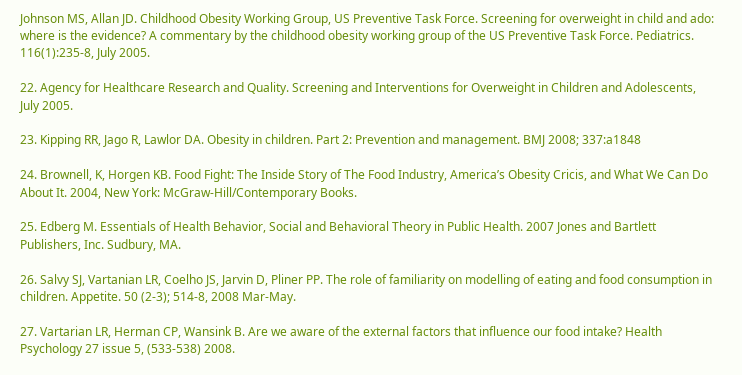Johnson MS, Allan JD. Childhood Obesity Working Group, US Preventive Task Force. Screening for overweight in child and ado: where is the evidence? A commentary by the childhood obesity working group of the US Preventive Task Force. Pediatrics. 116(1):235-8, July 2005.

22. Agency for Healthcare Research and Quality. Screening and Interventions for Overweight in Children and Adolescents, July 2005.

23. Kipping RR, Jago R, Lawlor DA. Obesity in children. Part 2: Prevention and management. BMJ 2008; 337:a1848

24. Brownell, K, Horgen KB. Food Fight: The Inside Story of The Food Industry, America’s Obesity Cricis, and What We Can Do About It. 2004, New York: McGraw-Hill/Contemporary Books.

25. Edberg M. Essentials of Health Behavior, Social and Behavioral Theory in Public Health. 2007 Jones and Bartlett Publishers, Inc. Sudbury, MA.

26. Salvy SJ, Vartanian LR, Coelho JS, Jarvin D, Pliner PP. The role of familiarity on modelling of eating and food consumption in children. Appetite. 50 (2-3); 514-8, 2008 Mar-May.

27. Vartarian LR, Herman CP, Wansink B. Are we aware of the external factors that influence our food intake? Health Psychology 27 issue 5, (533-538) 2008.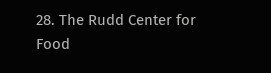28. The Rudd Center for Food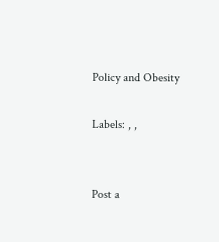Policy and Obesity

Labels: , ,


Post a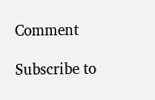Comment

Subscribe to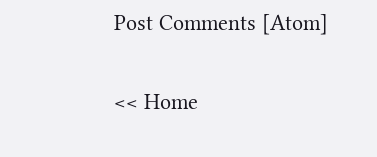Post Comments [Atom]

<< Home